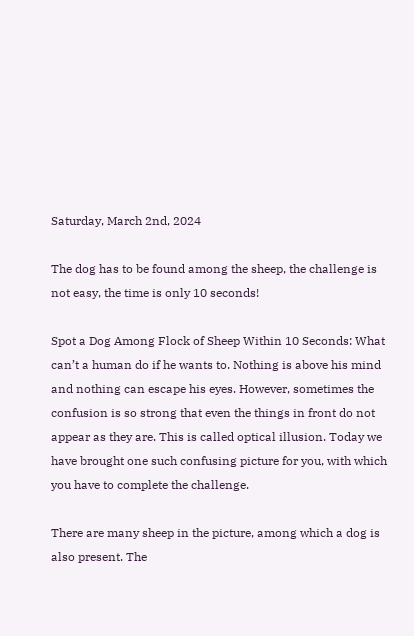Saturday, March 2nd, 2024

The dog has to be found among the sheep, the challenge is not easy, the time is only 10 seconds!

Spot a Dog Among Flock of Sheep Within 10 Seconds: What can’t a human do if he wants to. Nothing is above his mind and nothing can escape his eyes. However, sometimes the confusion is so strong that even the things in front do not appear as they are. This is called optical illusion. Today we have brought one such confusing picture for you, with which you have to complete the challenge.

There are many sheep in the picture, among which a dog is also present. The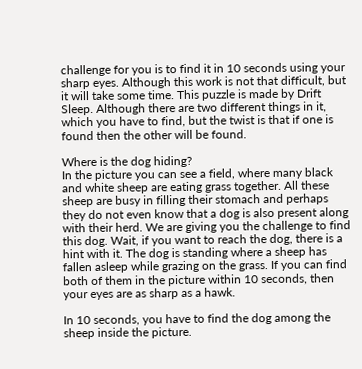challenge for you is to find it in 10 seconds using your sharp eyes. Although this work is not that difficult, but it will take some time. This puzzle is made by Drift Sleep. Although there are two different things in it, which you have to find, but the twist is that if one is found then the other will be found.

Where is the dog hiding?
In the picture you can see a field, where many black and white sheep are eating grass together. All these sheep are busy in filling their stomach and perhaps they do not even know that a dog is also present along with their herd. We are giving you the challenge to find this dog. Wait, if you want to reach the dog, there is a hint with it. The dog is standing where a sheep has fallen asleep while grazing on the grass. If you can find both of them in the picture within 10 seconds, then your eyes are as sharp as a hawk.

In 10 seconds, you have to find the dog among the sheep inside the picture.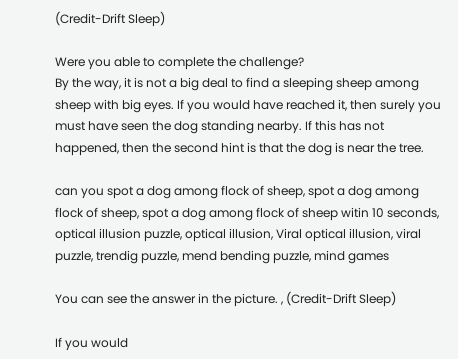(Credit-Drift Sleep)

Were you able to complete the challenge?
By the way, it is not a big deal to find a sleeping sheep among sheep with big eyes. If you would have reached it, then surely you must have seen the dog standing nearby. If this has not happened, then the second hint is that the dog is near the tree.

can you spot a dog among flock of sheep, spot a dog among flock of sheep, spot a dog among flock of sheep witin 10 seconds, optical illusion puzzle, optical illusion, Viral optical illusion, viral puzzle, trendig puzzle, mend bending puzzle, mind games

You can see the answer in the picture. , (Credit-Drift Sleep)

If you would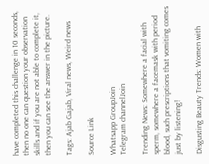have completed this challenge in 10 seconds, then no one can question your observation skills and if you are not able to complete it, then you can see the answer in the picture.

Tags: Ajab Gajab, Viral news, Weird news

Source Link

Whatsapp GroupJoin
Telegram channelJoin

Trending News: Somewhere a facial with sperm, somewhere a facemask with period blood, such prescriptions that vomiting comes just by listening!

Disgusting Beauty Trends: Women with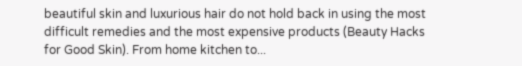beautiful skin and luxurious hair do not hold back in using the most difficult remedies and the most expensive products (Beauty Hacks for Good Skin). From home kitchen to...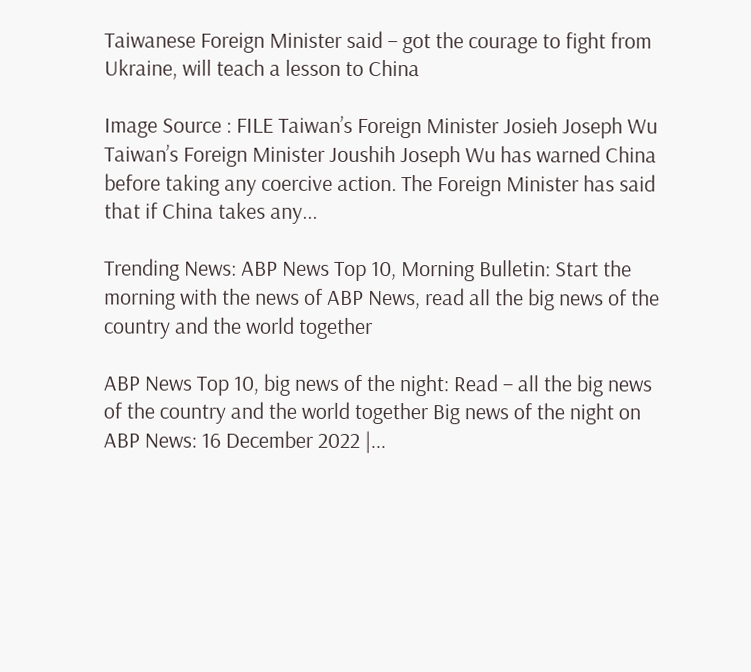Taiwanese Foreign Minister said – got the courage to fight from Ukraine, will teach a lesson to China

Image Source : FILE Taiwan’s Foreign Minister Josieh Joseph Wu Taiwan’s Foreign Minister Joushih Joseph Wu has warned China before taking any coercive action. The Foreign Minister has said that if China takes any...

Trending News: ABP News Top 10, Morning Bulletin: Start the morning with the news of ABP News, read all the big news of the country and the world together

ABP News Top 10, big news of the night: Read – all the big news of the country and the world together Big news of the night on ABP News: 16 December 2022 |...